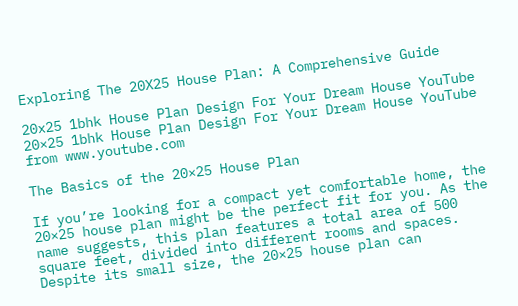Exploring The 20X25 House Plan: A Comprehensive Guide

20x25 1bhk House Plan Design For Your Dream House YouTube
20×25 1bhk House Plan Design For Your Dream House YouTube from www.youtube.com

The Basics of the 20×25 House Plan

If you’re looking for a compact yet comfortable home, the 20×25 house plan might be the perfect fit for you. As the name suggests, this plan features a total area of 500 square feet, divided into different rooms and spaces. Despite its small size, the 20×25 house plan can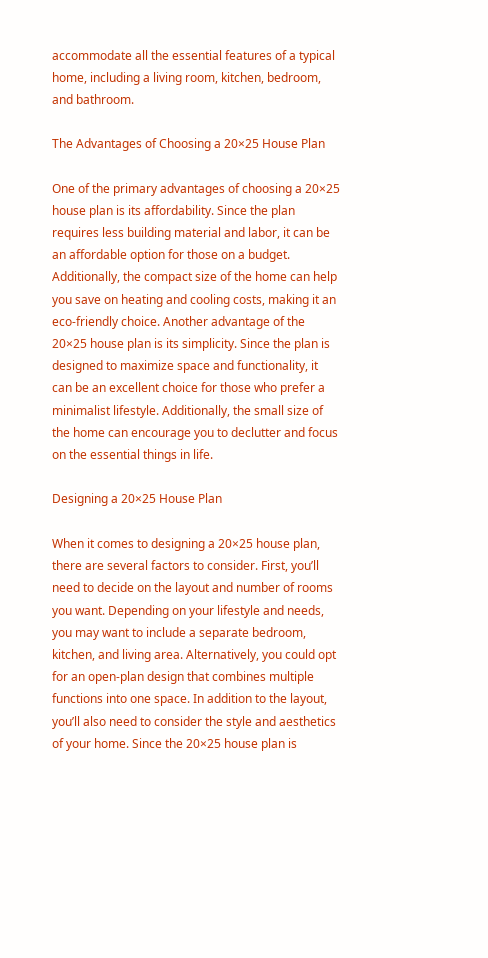accommodate all the essential features of a typical home, including a living room, kitchen, bedroom, and bathroom.

The Advantages of Choosing a 20×25 House Plan

One of the primary advantages of choosing a 20×25 house plan is its affordability. Since the plan requires less building material and labor, it can be an affordable option for those on a budget. Additionally, the compact size of the home can help you save on heating and cooling costs, making it an eco-friendly choice. Another advantage of the 20×25 house plan is its simplicity. Since the plan is designed to maximize space and functionality, it can be an excellent choice for those who prefer a minimalist lifestyle. Additionally, the small size of the home can encourage you to declutter and focus on the essential things in life.

Designing a 20×25 House Plan

When it comes to designing a 20×25 house plan, there are several factors to consider. First, you’ll need to decide on the layout and number of rooms you want. Depending on your lifestyle and needs, you may want to include a separate bedroom, kitchen, and living area. Alternatively, you could opt for an open-plan design that combines multiple functions into one space. In addition to the layout, you’ll also need to consider the style and aesthetics of your home. Since the 20×25 house plan is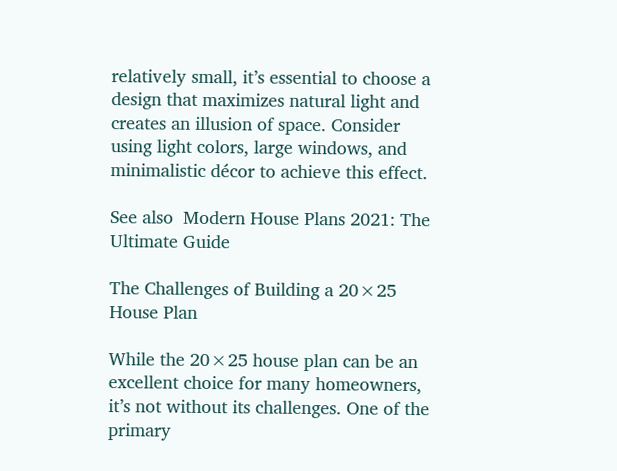relatively small, it’s essential to choose a design that maximizes natural light and creates an illusion of space. Consider using light colors, large windows, and minimalistic décor to achieve this effect.

See also  Modern House Plans 2021: The Ultimate Guide

The Challenges of Building a 20×25 House Plan

While the 20×25 house plan can be an excellent choice for many homeowners, it’s not without its challenges. One of the primary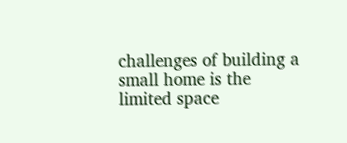challenges of building a small home is the limited space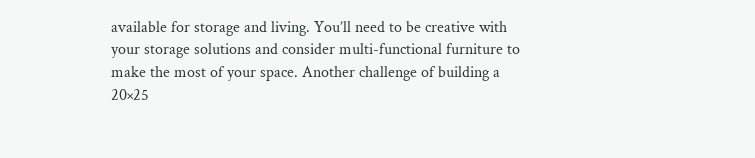available for storage and living. You’ll need to be creative with your storage solutions and consider multi-functional furniture to make the most of your space. Another challenge of building a 20×25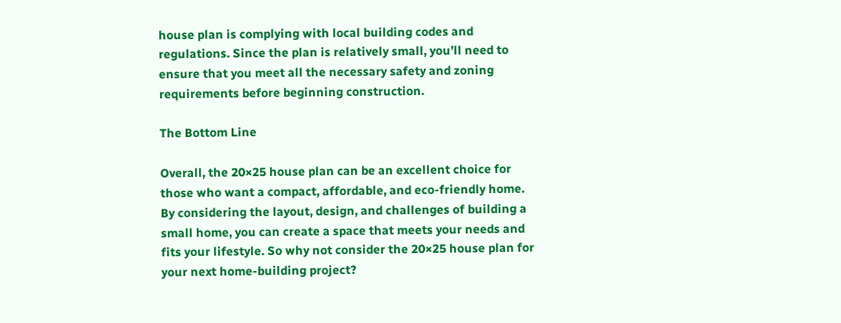house plan is complying with local building codes and regulations. Since the plan is relatively small, you’ll need to ensure that you meet all the necessary safety and zoning requirements before beginning construction.

The Bottom Line

Overall, the 20×25 house plan can be an excellent choice for those who want a compact, affordable, and eco-friendly home. By considering the layout, design, and challenges of building a small home, you can create a space that meets your needs and fits your lifestyle. So why not consider the 20×25 house plan for your next home-building project?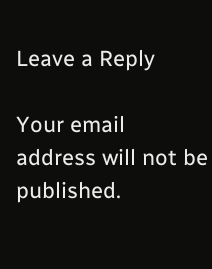Leave a Reply

Your email address will not be published.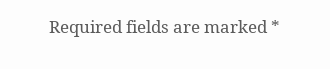Required fields are marked *